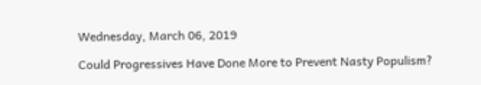Wednesday, March 06, 2019

Could Progressives Have Done More to Prevent Nasty Populism?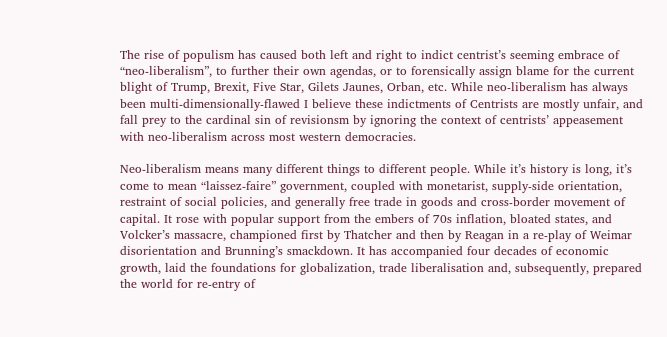The rise of populism has caused both left and right to indict centrist’s seeming embrace of “neo-liberalism”, to further their own agendas, or to forensically assign blame for the current blight of Trump, Brexit, Five Star, Gilets Jaunes, Orban, etc. While neo-liberalism has always been multi-dimensionally-flawed I believe these indictments of Centrists are mostly unfair, and fall prey to the cardinal sin of revisionsm by ignoring the context of centrists’ appeasement with neo-liberalism across most western democracies.

Neo-liberalism means many different things to different people. While it’s history is long, it’s come to mean “laissez-faire” government, coupled with monetarist, supply-side orientation, restraint of social policies, and generally free trade in goods and cross-border movement of capital. It rose with popular support from the embers of 70s inflation, bloated states, and Volcker’s massacre, championed first by Thatcher and then by Reagan in a re-play of Weimar disorientation and Brunning’s smackdown. It has accompanied four decades of economic growth, laid the foundations for globalization, trade liberalisation and, subsequently, prepared the world for re-entry of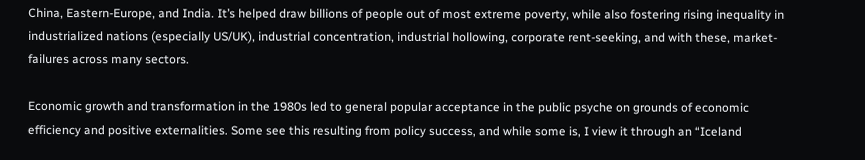China, Eastern-Europe, and India. It’s helped draw billions of people out of most extreme poverty, while also fostering rising inequality in industrialized nations (especially US/UK), industrial concentration, industrial hollowing, corporate rent-seeking, and with these, market-failures across many sectors.

Economic growth and transformation in the 1980s led to general popular acceptance in the public psyche on grounds of economic efficiency and positive externalities. Some see this resulting from policy success, and while some is, I view it through an “Iceland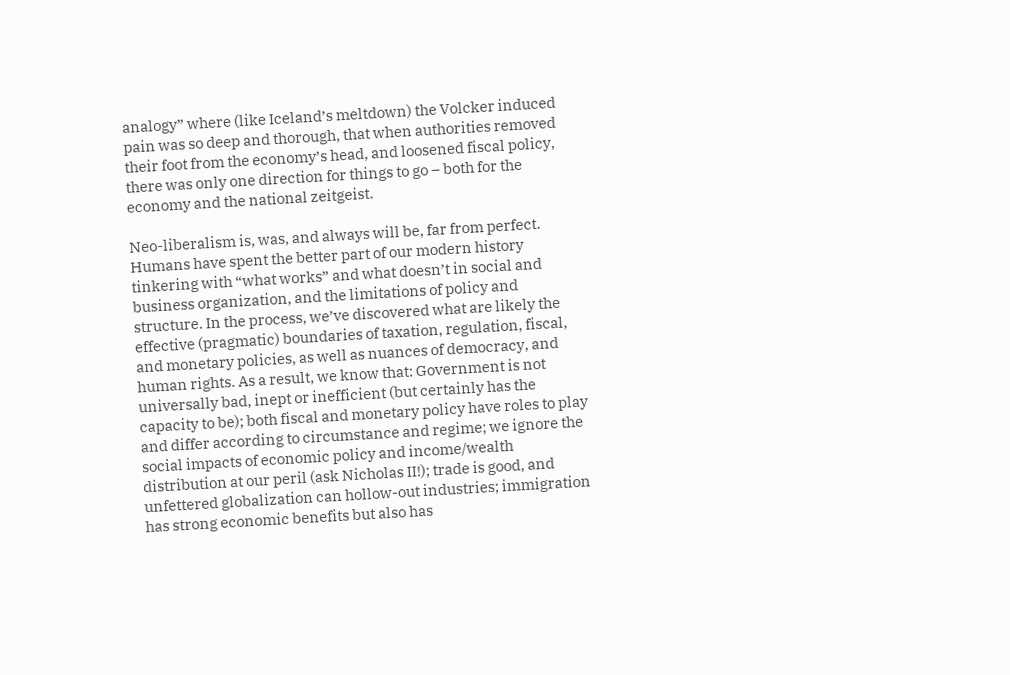analogy” where (like Iceland’s meltdown) the Volcker induced pain was so deep and thorough, that when authorities removed their foot from the economy’s head, and loosened fiscal policy, there was only one direction for things to go – both for the economy and the national zeitgeist.

Neo-liberalism is, was, and always will be, far from perfect. Humans have spent the better part of our modern history tinkering with “what works” and what doesn’t in social and business organization, and the limitations of policy and structure. In the process, we’ve discovered what are likely the effective (pragmatic) boundaries of taxation, regulation, fiscal, and monetary policies, as well as nuances of democracy, and human rights. As a result, we know that: Government is not universally bad, inept or inefficient (but certainly has the capacity to be); both fiscal and monetary policy have roles to play and differ according to circumstance and regime; we ignore the social impacts of economic policy and income/wealth distribution at our peril (ask Nicholas II!); trade is good, and unfettered globalization can hollow-out industries; immigration has strong economic benefits but also has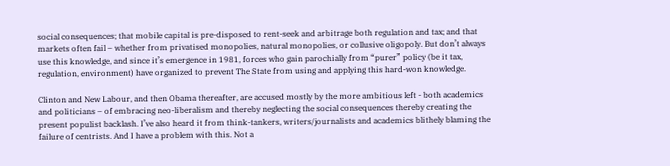social consequences; that mobile capital is pre-disposed to rent-seek and arbitrage both regulation and tax; and that markets often fail – whether from privatised monopolies, natural monopolies, or collusive oligopoly. But don’t always use this knowledge, and since it’s emergence in 1981, forces who gain parochially from “purer” policy (be it tax, regulation, environment) have organized to prevent The State from using and applying this hard-won knowledge.

Clinton and New Labour, and then Obama thereafter, are accused mostly by the more ambitious left - both academics and politicians – of embracing neo-liberalism and thereby neglecting the social consequences thereby creating the present populist backlash. I’ve also heard it from think-tankers, writers/journalists and academics blithely blaming the failure of centrists. And I have a problem with this. Not a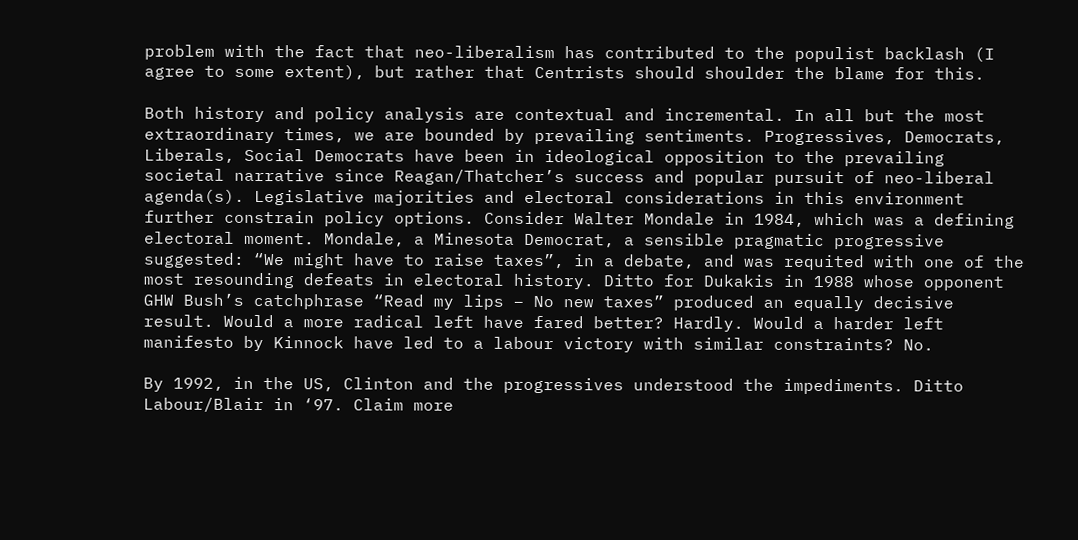problem with the fact that neo-liberalism has contributed to the populist backlash (I agree to some extent), but rather that Centrists should shoulder the blame for this.

Both history and policy analysis are contextual and incremental. In all but the most extraordinary times, we are bounded by prevailing sentiments. Progressives, Democrats, Liberals, Social Democrats have been in ideological opposition to the prevailing societal narrative since Reagan/Thatcher’s success and popular pursuit of neo-liberal agenda(s). Legislative majorities and electoral considerations in this environment further constrain policy options. Consider Walter Mondale in 1984, which was a defining electoral moment. Mondale, a Minesota Democrat, a sensible pragmatic progressive suggested: “We might have to raise taxes”, in a debate, and was requited with one of the most resounding defeats in electoral history. Ditto for Dukakis in 1988 whose opponent GHW Bush’s catchphrase “Read my lips – No new taxes” produced an equally decisive result. Would a more radical left have fared better? Hardly. Would a harder left manifesto by Kinnock have led to a labour victory with similar constraints? No.

By 1992, in the US, Clinton and the progressives understood the impediments. Ditto Labour/Blair in ‘97. Claim more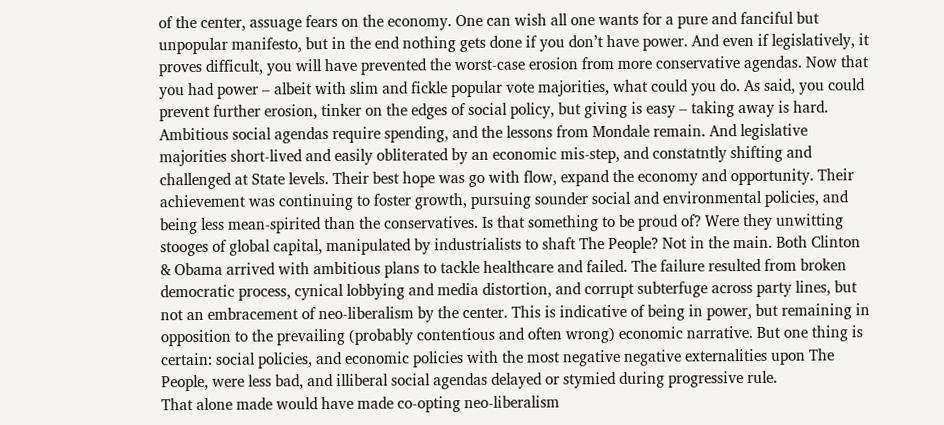of the center, assuage fears on the economy. One can wish all one wants for a pure and fanciful but unpopular manifesto, but in the end nothing gets done if you don’t have power. And even if legislatively, it proves difficult, you will have prevented the worst-case erosion from more conservative agendas. Now that you had power – albeit with slim and fickle popular vote majorities, what could you do. As said, you could prevent further erosion, tinker on the edges of social policy, but giving is easy – taking away is hard. Ambitious social agendas require spending, and the lessons from Mondale remain. And legislative majorities short-lived and easily obliterated by an economic mis-step, and constatntly shifting and challenged at State levels. Their best hope was go with flow, expand the economy and opportunity. Their achievement was continuing to foster growth, pursuing sounder social and environmental policies, and being less mean-spirited than the conservatives. Is that something to be proud of? Were they unwitting stooges of global capital, manipulated by industrialists to shaft The People? Not in the main. Both Clinton & Obama arrived with ambitious plans to tackle healthcare and failed. The failure resulted from broken democratic process, cynical lobbying and media distortion, and corrupt subterfuge across party lines, but not an embracement of neo-liberalism by the center. This is indicative of being in power, but remaining in opposition to the prevailing (probably contentious and often wrong) economic narrative. But one thing is certain: social policies, and economic policies with the most negative negative externalities upon The People, were less bad, and illiberal social agendas delayed or stymied during progressive rule.
That alone made would have made co-opting neo-liberalism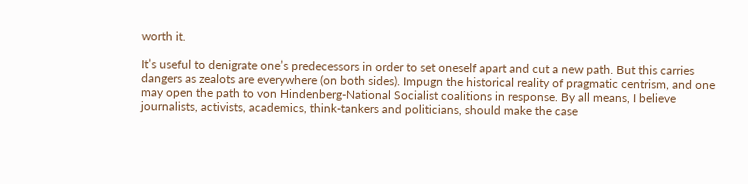worth it.

It’s useful to denigrate one’s predecessors in order to set oneself apart and cut a new path. But this carries dangers as zealots are everywhere (on both sides). Impugn the historical reality of pragmatic centrism, and one may open the path to von Hindenberg-National Socialist coalitions in response. By all means, I believe journalists, activists, academics, think-tankers and politicians, should make the case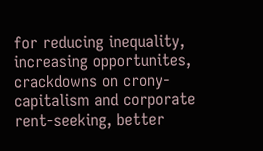for reducing inequality, increasing opportunites, crackdowns on crony-capitalism and corporate rent-seeking, better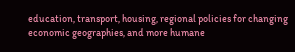education, transport, housing, regional policies for changing economic geographies, and more humane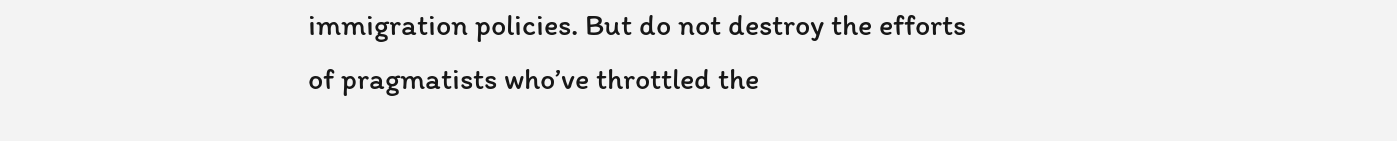immigration policies. But do not destroy the efforts of pragmatists who’ve throttled the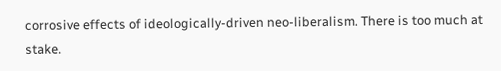corrosive effects of ideologically-driven neo-liberalism. There is too much at stake.